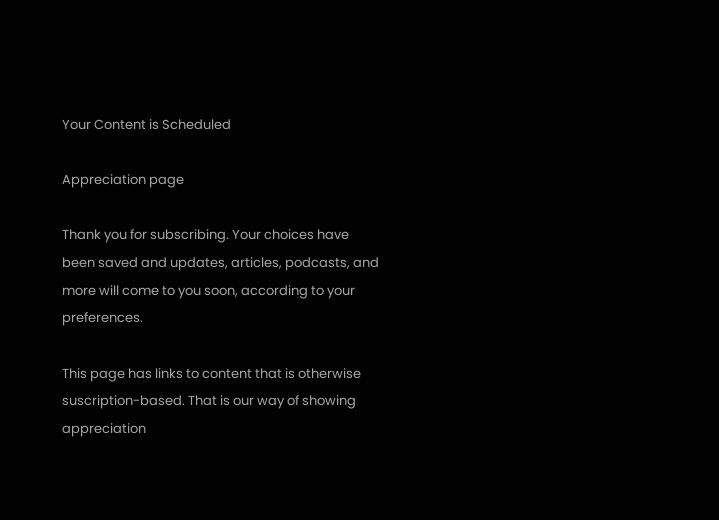Your Content is Scheduled

Appreciation page

Thank you for subscribing. Your choices have been saved and updates, articles, podcasts, and more will come to you soon, according to your preferences.

This page has links to content that is otherwise suscription-based. That is our way of showing appreciation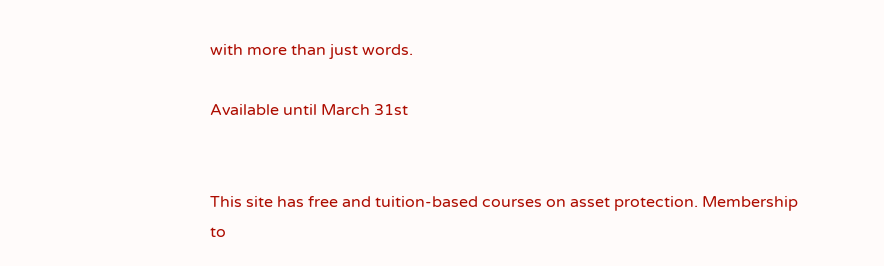with more than just words.

Available until March 31st


This site has free and tuition-based courses on asset protection. Membership to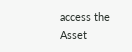access the Asset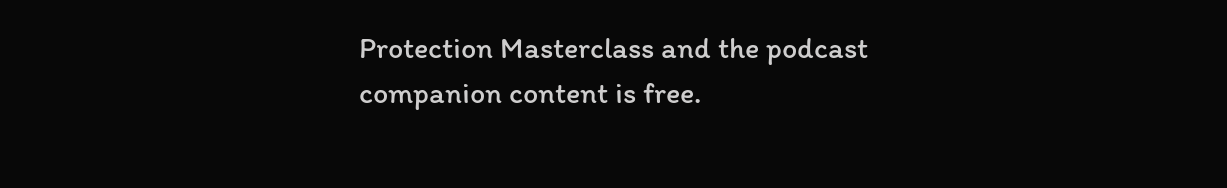Protection Masterclass and the podcast companion content is free.